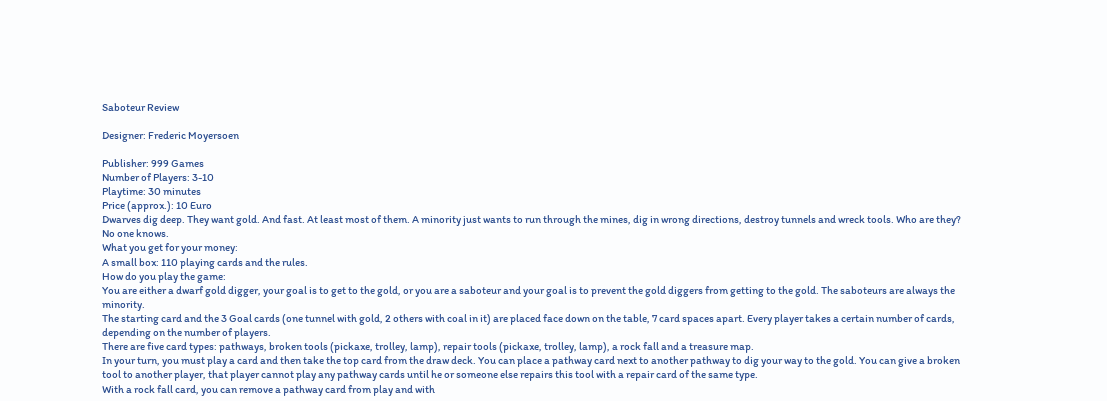Saboteur Review

Designer: Frederic Moyersoen

Publisher: 999 Games
Number of Players: 3-10
Playtime: 30 minutes
Price (approx.): 10 Euro
Dwarves dig deep. They want gold. And fast. At least most of them. A minority just wants to run through the mines, dig in wrong directions, destroy tunnels and wreck tools. Who are they? No one knows.
What you get for your money:
A small box: 110 playing cards and the rules.
How do you play the game:
You are either a dwarf gold digger, your goal is to get to the gold, or you are a saboteur and your goal is to prevent the gold diggers from getting to the gold. The saboteurs are always the minority.
The starting card and the 3 Goal cards (one tunnel with gold, 2 others with coal in it) are placed face down on the table, 7 card spaces apart. Every player takes a certain number of cards, depending on the number of players.
There are five card types: pathways, broken tools (pickaxe, trolley, lamp), repair tools (pickaxe, trolley, lamp), a rock fall and a treasure map.
In your turn, you must play a card and then take the top card from the draw deck. You can place a pathway card next to another pathway to dig your way to the gold. You can give a broken tool to another player, that player cannot play any pathway cards until he or someone else repairs this tool with a repair card of the same type.
With a rock fall card, you can remove a pathway card from play and with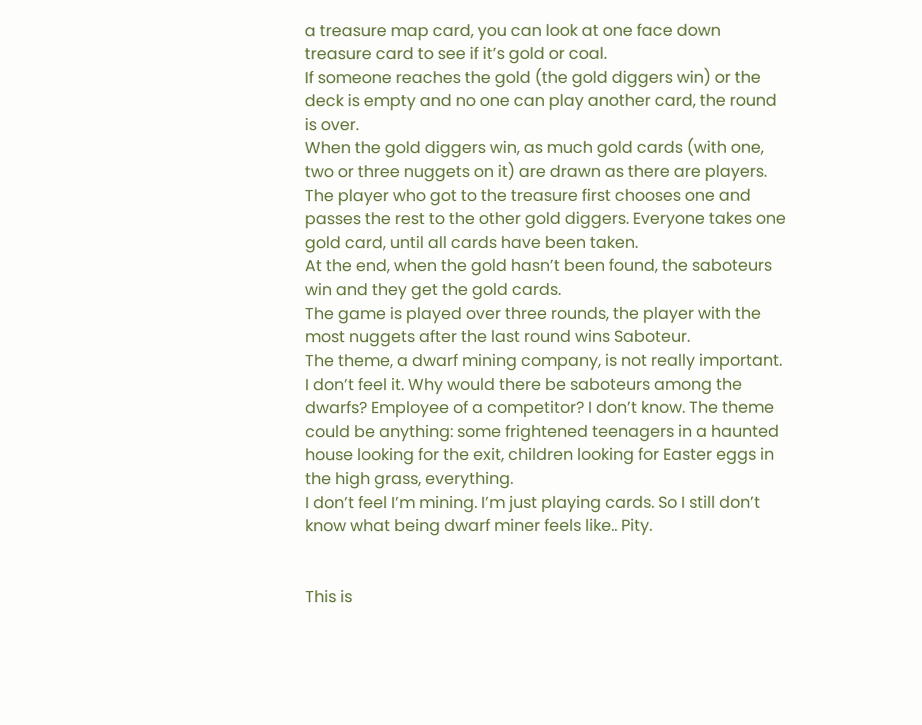a treasure map card, you can look at one face down treasure card to see if it’s gold or coal.
If someone reaches the gold (the gold diggers win) or the deck is empty and no one can play another card, the round is over.
When the gold diggers win, as much gold cards (with one, two or three nuggets on it) are drawn as there are players. The player who got to the treasure first chooses one and passes the rest to the other gold diggers. Everyone takes one gold card, until all cards have been taken.
At the end, when the gold hasn’t been found, the saboteurs win and they get the gold cards.
The game is played over three rounds, the player with the most nuggets after the last round wins Saboteur.
The theme, a dwarf mining company, is not really important. I don’t feel it. Why would there be saboteurs among the dwarfs? Employee of a competitor? I don’t know. The theme could be anything: some frightened teenagers in a haunted house looking for the exit, children looking for Easter eggs in the high grass, everything.
I don’t feel I’m mining. I’m just playing cards. So I still don’t know what being dwarf miner feels like.. Pity.


This is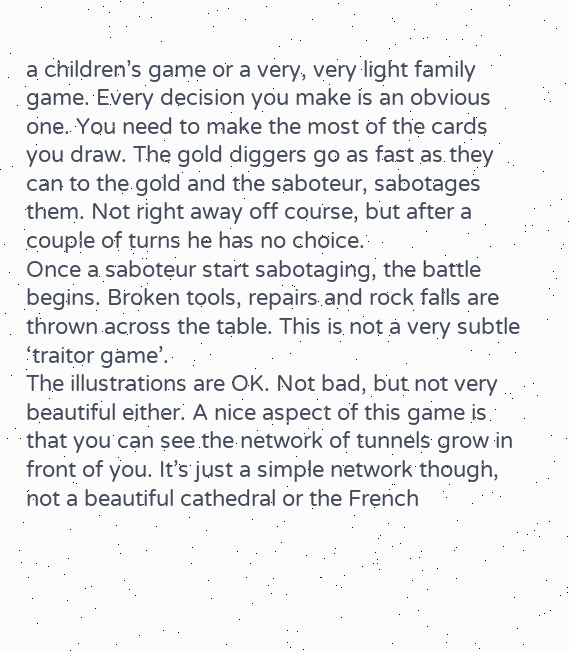a children’s game or a very, very light family game. Every decision you make is an obvious one. You need to make the most of the cards you draw. The gold diggers go as fast as they can to the gold and the saboteur, sabotages them. Not right away off course, but after a couple of turns he has no choice.
Once a saboteur start sabotaging, the battle begins. Broken tools, repairs and rock falls are thrown across the table. This is not a very subtle ‘traitor game’.
The illustrations are OK. Not bad, but not very beautiful either. A nice aspect of this game is that you can see the network of tunnels grow in front of you. It’s just a simple network though, not a beautiful cathedral or the French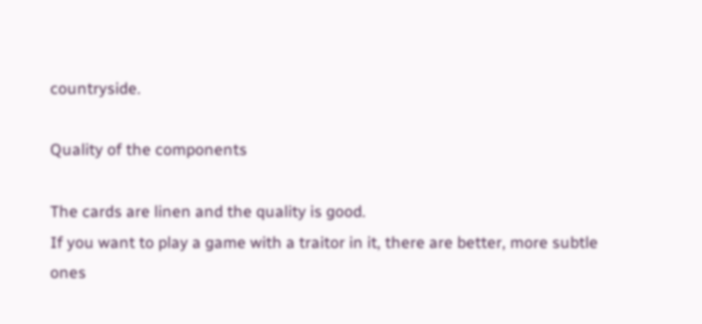countryside.

Quality of the components

The cards are linen and the quality is good.
If you want to play a game with a traitor in it, there are better, more subtle ones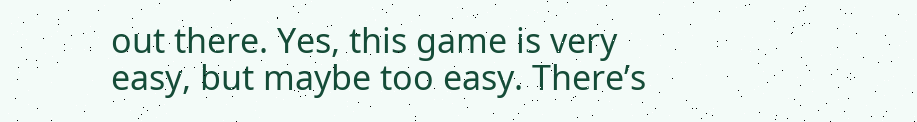out there. Yes, this game is very easy, but maybe too easy. There’s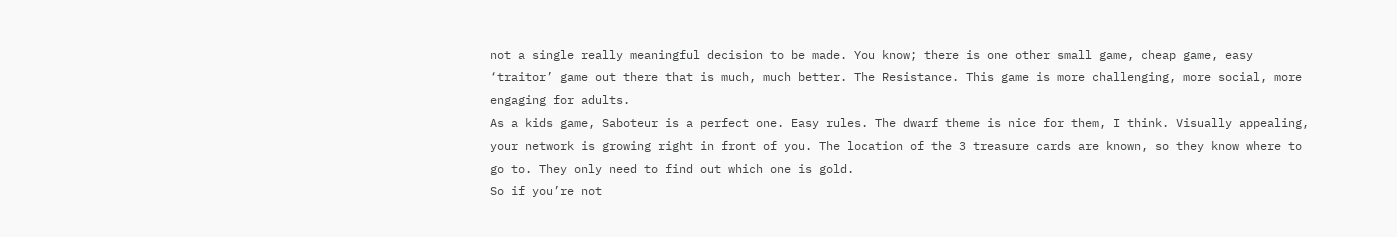not a single really meaningful decision to be made. You know; there is one other small game, cheap game, easy ‘traitor’ game out there that is much, much better. The Resistance. This game is more challenging, more social, more engaging for adults.
As a kids game, Saboteur is a perfect one. Easy rules. The dwarf theme is nice for them, I think. Visually appealing, your network is growing right in front of you. The location of the 3 treasure cards are known, so they know where to go to. They only need to find out which one is gold.
So if you’re not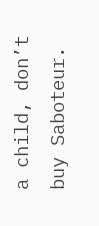a child, don’t buy Saboteur.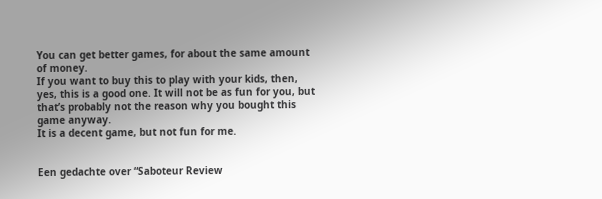You can get better games, for about the same amount of money.
If you want to buy this to play with your kids, then, yes, this is a good one. It will not be as fun for you, but that’s probably not the reason why you bought this game anyway.
It is a decent game, but not fun for me.


Een gedachte over “Saboteur Review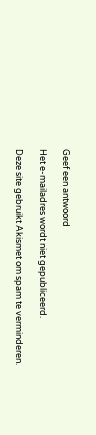Geef een antwoord

Het e-mailadres wordt niet gepubliceerd.

Deze site gebruikt Akismet om spam te verminderen.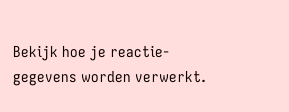Bekijk hoe je reactie-gegevens worden verwerkt.